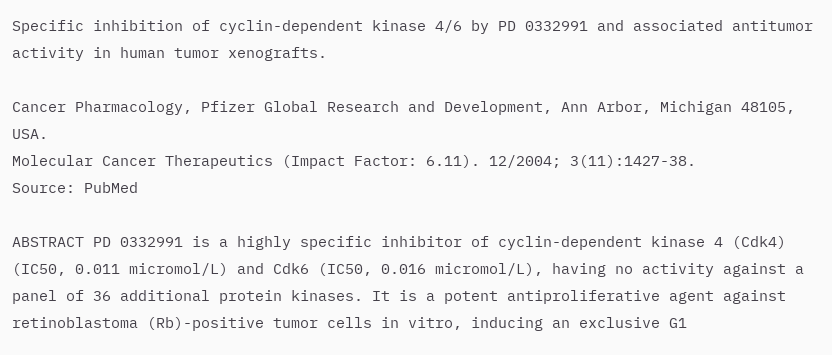Specific inhibition of cyclin-dependent kinase 4/6 by PD 0332991 and associated antitumor activity in human tumor xenografts.

Cancer Pharmacology, Pfizer Global Research and Development, Ann Arbor, Michigan 48105, USA.
Molecular Cancer Therapeutics (Impact Factor: 6.11). 12/2004; 3(11):1427-38.
Source: PubMed

ABSTRACT PD 0332991 is a highly specific inhibitor of cyclin-dependent kinase 4 (Cdk4) (IC50, 0.011 micromol/L) and Cdk6 (IC50, 0.016 micromol/L), having no activity against a panel of 36 additional protein kinases. It is a potent antiproliferative agent against retinoblastoma (Rb)-positive tumor cells in vitro, inducing an exclusive G1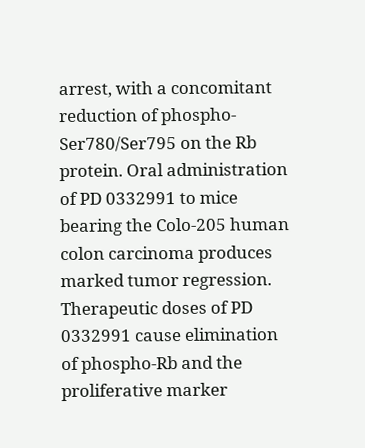arrest, with a concomitant reduction of phospho-Ser780/Ser795 on the Rb protein. Oral administration of PD 0332991 to mice bearing the Colo-205 human colon carcinoma produces marked tumor regression. Therapeutic doses of PD 0332991 cause elimination of phospho-Rb and the proliferative marker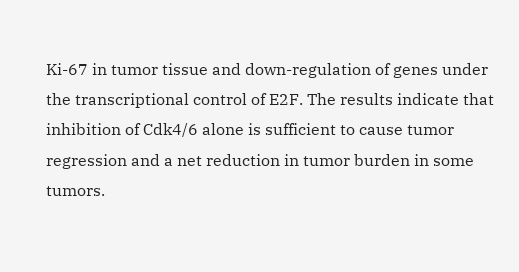Ki-67 in tumor tissue and down-regulation of genes under the transcriptional control of E2F. The results indicate that inhibition of Cdk4/6 alone is sufficient to cause tumor regression and a net reduction in tumor burden in some tumors.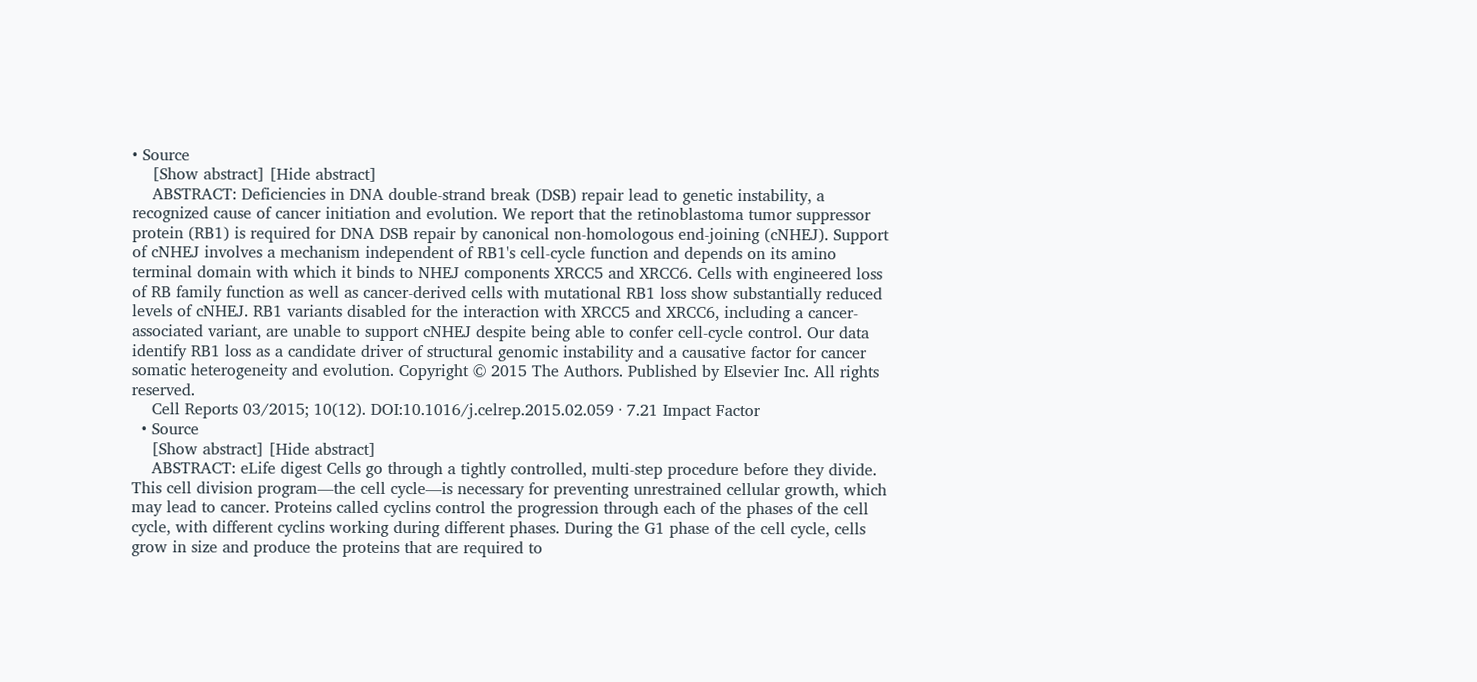• Source
    [Show abstract] [Hide abstract]
    ABSTRACT: Deficiencies in DNA double-strand break (DSB) repair lead to genetic instability, a recognized cause of cancer initiation and evolution. We report that the retinoblastoma tumor suppressor protein (RB1) is required for DNA DSB repair by canonical non-homologous end-joining (cNHEJ). Support of cNHEJ involves a mechanism independent of RB1's cell-cycle function and depends on its amino terminal domain with which it binds to NHEJ components XRCC5 and XRCC6. Cells with engineered loss of RB family function as well as cancer-derived cells with mutational RB1 loss show substantially reduced levels of cNHEJ. RB1 variants disabled for the interaction with XRCC5 and XRCC6, including a cancer-associated variant, are unable to support cNHEJ despite being able to confer cell-cycle control. Our data identify RB1 loss as a candidate driver of structural genomic instability and a causative factor for cancer somatic heterogeneity and evolution. Copyright © 2015 The Authors. Published by Elsevier Inc. All rights reserved.
    Cell Reports 03/2015; 10(12). DOI:10.1016/j.celrep.2015.02.059 · 7.21 Impact Factor
  • Source
    [Show abstract] [Hide abstract]
    ABSTRACT: eLife digest Cells go through a tightly controlled, multi-step procedure before they divide. This cell division program—the cell cycle—is necessary for preventing unrestrained cellular growth, which may lead to cancer. Proteins called cyclins control the progression through each of the phases of the cell cycle, with different cyclins working during different phases. During the G1 phase of the cell cycle, cells grow in size and produce the proteins that are required to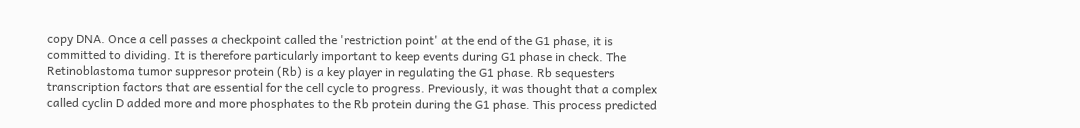copy DNA. Once a cell passes a checkpoint called the 'restriction point' at the end of the G1 phase, it is committed to dividing. It is therefore particularly important to keep events during G1 phase in check. The Retinoblastoma tumor suppresor protein (Rb) is a key player in regulating the G1 phase. Rb sequesters transcription factors that are essential for the cell cycle to progress. Previously, it was thought that a complex called cyclin D added more and more phosphates to the Rb protein during the G1 phase. This process predicted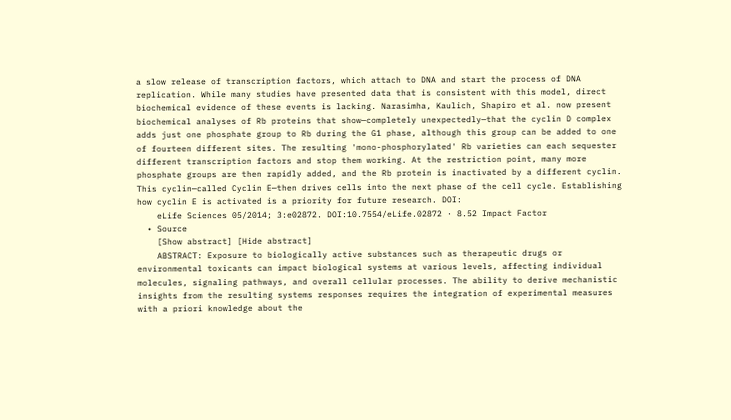a slow release of transcription factors, which attach to DNA and start the process of DNA replication. While many studies have presented data that is consistent with this model, direct biochemical evidence of these events is lacking. Narasimha, Kaulich, Shapiro et al. now present biochemical analyses of Rb proteins that show—completely unexpectedly—that the cyclin D complex adds just one phosphate group to Rb during the G1 phase, although this group can be added to one of fourteen different sites. The resulting 'mono-phosphorylated' Rb varieties can each sequester different transcription factors and stop them working. At the restriction point, many more phosphate groups are then rapidly added, and the Rb protein is inactivated by a different cyclin. This cyclin—called Cyclin E—then drives cells into the next phase of the cell cycle. Establishing how cyclin E is activated is a priority for future research. DOI:
    eLife Sciences 05/2014; 3:e02872. DOI:10.7554/eLife.02872 · 8.52 Impact Factor
  • Source
    [Show abstract] [Hide abstract]
    ABSTRACT: Exposure to biologically active substances such as therapeutic drugs or environmental toxicants can impact biological systems at various levels, affecting individual molecules, signaling pathways, and overall cellular processes. The ability to derive mechanistic insights from the resulting systems responses requires the integration of experimental measures with a priori knowledge about the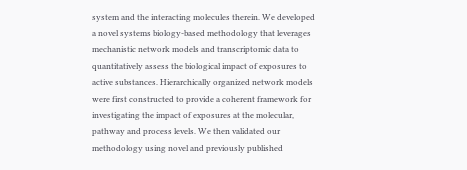system and the interacting molecules therein. We developed a novel systems biology-based methodology that leverages mechanistic network models and transcriptomic data to quantitatively assess the biological impact of exposures to active substances. Hierarchically organized network models were first constructed to provide a coherent framework for investigating the impact of exposures at the molecular, pathway and process levels. We then validated our methodology using novel and previously published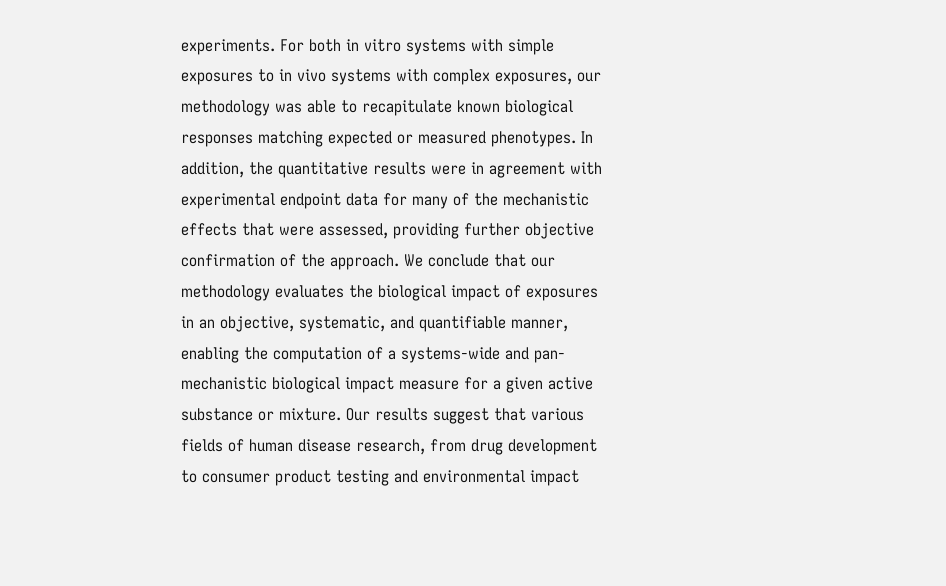experiments. For both in vitro systems with simple exposures to in vivo systems with complex exposures, our methodology was able to recapitulate known biological responses matching expected or measured phenotypes. In addition, the quantitative results were in agreement with experimental endpoint data for many of the mechanistic effects that were assessed, providing further objective confirmation of the approach. We conclude that our methodology evaluates the biological impact of exposures in an objective, systematic, and quantifiable manner, enabling the computation of a systems-wide and pan-mechanistic biological impact measure for a given active substance or mixture. Our results suggest that various fields of human disease research, from drug development to consumer product testing and environmental impact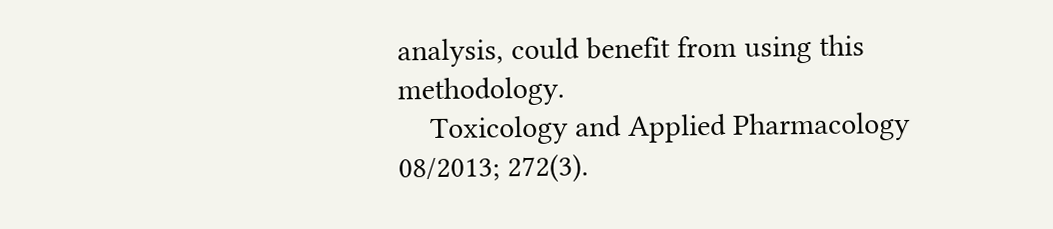analysis, could benefit from using this methodology.
    Toxicology and Applied Pharmacology 08/2013; 272(3).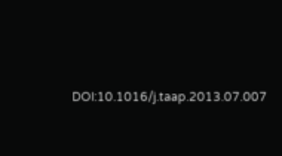DOI:10.1016/j.taap.2013.07.007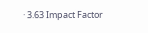· 3.63 Impact Factor